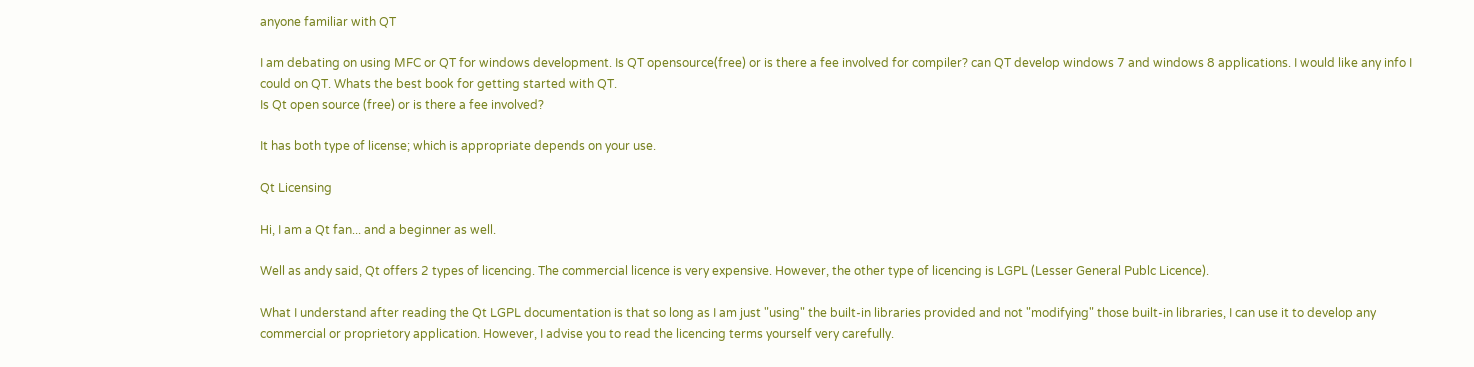anyone familiar with QT

I am debating on using MFC or QT for windows development. Is QT opensource(free) or is there a fee involved for compiler? can QT develop windows 7 and windows 8 applications. I would like any info I could on QT. Whats the best book for getting started with QT.
Is Qt open source (free) or is there a fee involved?

It has both type of license; which is appropriate depends on your use.

Qt Licensing

Hi, I am a Qt fan... and a beginner as well.

Well as andy said, Qt offers 2 types of licencing. The commercial licence is very expensive. However, the other type of licencing is LGPL (Lesser General Publc Licence).

What I understand after reading the Qt LGPL documentation is that so long as I am just "using" the built-in libraries provided and not "modifying" those built-in libraries, I can use it to develop any commercial or proprietory application. However, I advise you to read the licencing terms yourself very carefully.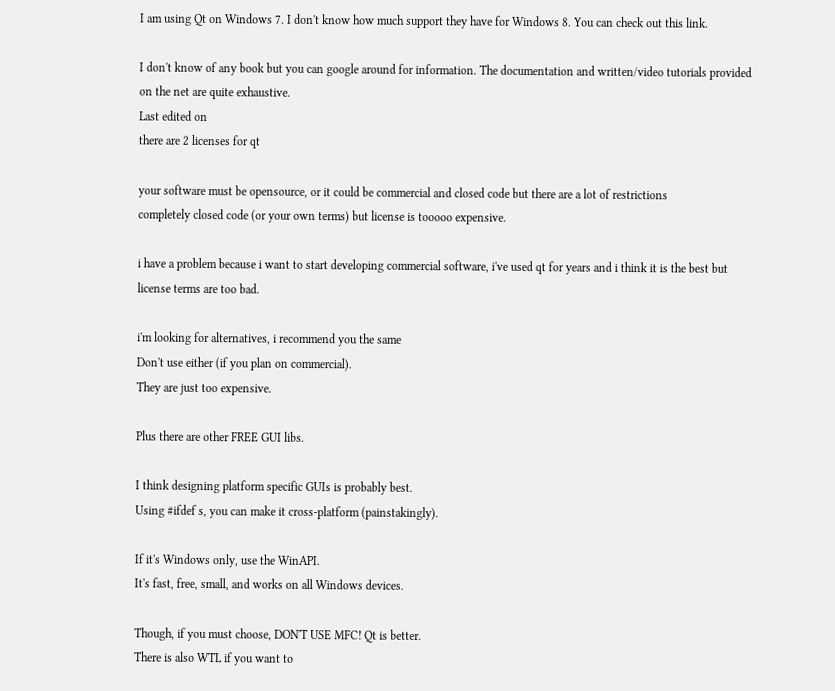I am using Qt on Windows 7. I don't know how much support they have for Windows 8. You can check out this link.

I don't know of any book but you can google around for information. The documentation and written/video tutorials provided on the net are quite exhaustive.
Last edited on
there are 2 licenses for qt

your software must be opensource, or it could be commercial and closed code but there are a lot of restrictions
completely closed code (or your own terms) but license is tooooo expensive.

i have a problem because i want to start developing commercial software, i've used qt for years and i think it is the best but license terms are too bad.

i'm looking for alternatives, i recommend you the same
Don't use either (if you plan on commercial).
They are just too expensive.

Plus there are other FREE GUI libs.

I think designing platform specific GUIs is probably best.
Using #ifdef s, you can make it cross-platform (painstakingly).

If it's Windows only, use the WinAPI.
It's fast, free, small, and works on all Windows devices.

Though, if you must choose, DON'T USE MFC! Qt is better.
There is also WTL if you want to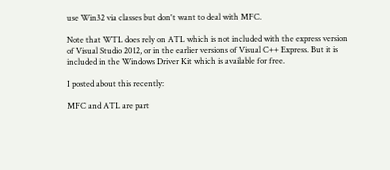use Win32 via classes but don't want to deal with MFC.

Note that WTL does rely on ATL which is not included with the express version of Visual Studio 2012, or in the earlier versions of Visual C++ Express. But it is included in the Windows Driver Kit which is available for free.

I posted about this recently:

MFC and ATL are part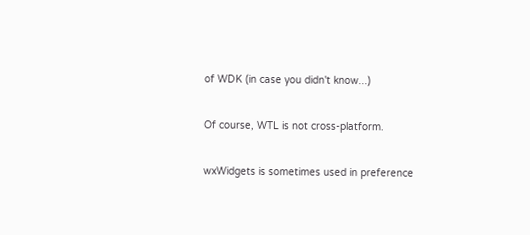of WDK (in case you didn't know...)

Of course, WTL is not cross-platform.

wxWidgets is sometimes used in preference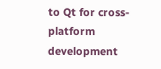to Qt for cross-platform development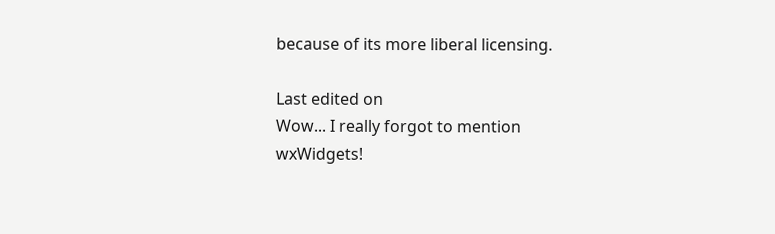because of its more liberal licensing.

Last edited on
Wow... I really forgot to mention wxWidgets!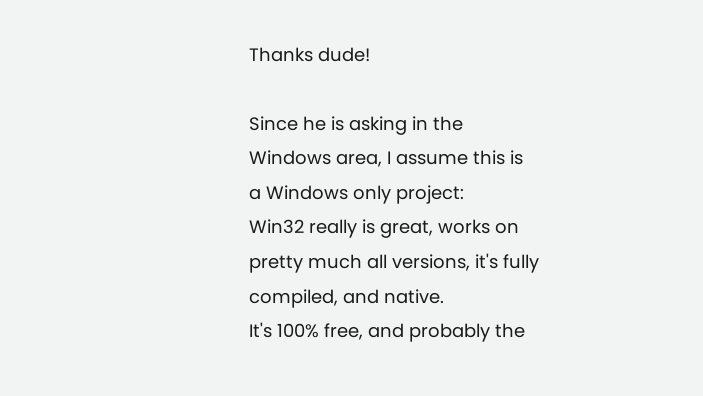Thanks dude!

Since he is asking in the Windows area, I assume this is a Windows only project:
Win32 really is great, works on pretty much all versions, it's fully compiled, and native.
It's 100% free, and probably the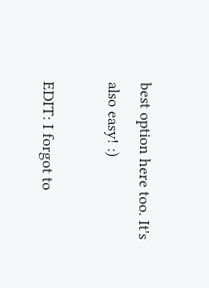best option here too. It's also easy! :)

EDIT: I forgot to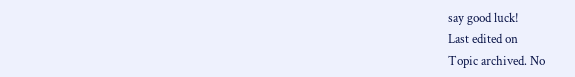say good luck!
Last edited on
Topic archived. No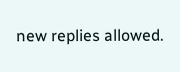new replies allowed.